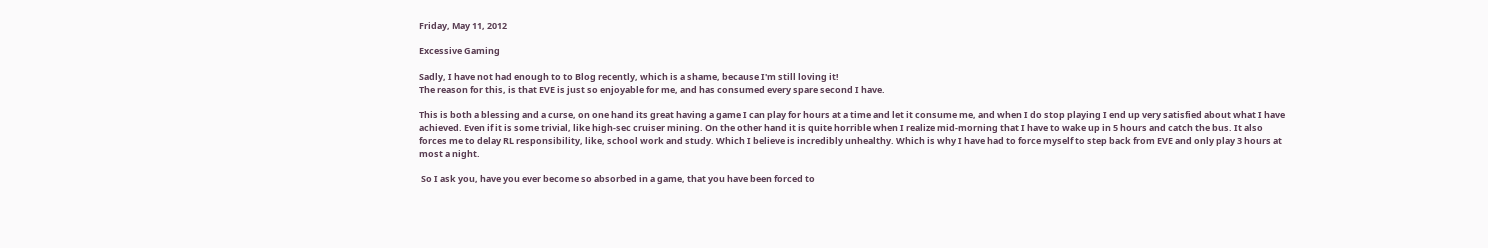Friday, May 11, 2012

Excessive Gaming

Sadly, I have not had enough to to Blog recently, which is a shame, because I'm still loving it!
The reason for this, is that EVE is just so enjoyable for me, and has consumed every spare second I have.

This is both a blessing and a curse, on one hand its great having a game I can play for hours at a time and let it consume me, and when I do stop playing I end up very satisfied about what I have achieved. Even if it is some trivial, like high-sec cruiser mining. On the other hand it is quite horrible when I realize mid-morning that I have to wake up in 5 hours and catch the bus. It also forces me to delay RL responsibility, like, school work and study. Which I believe is incredibly unhealthy. Which is why I have had to force myself to step back from EVE and only play 3 hours at most a night.

 So I ask you, have you ever become so absorbed in a game, that you have been forced to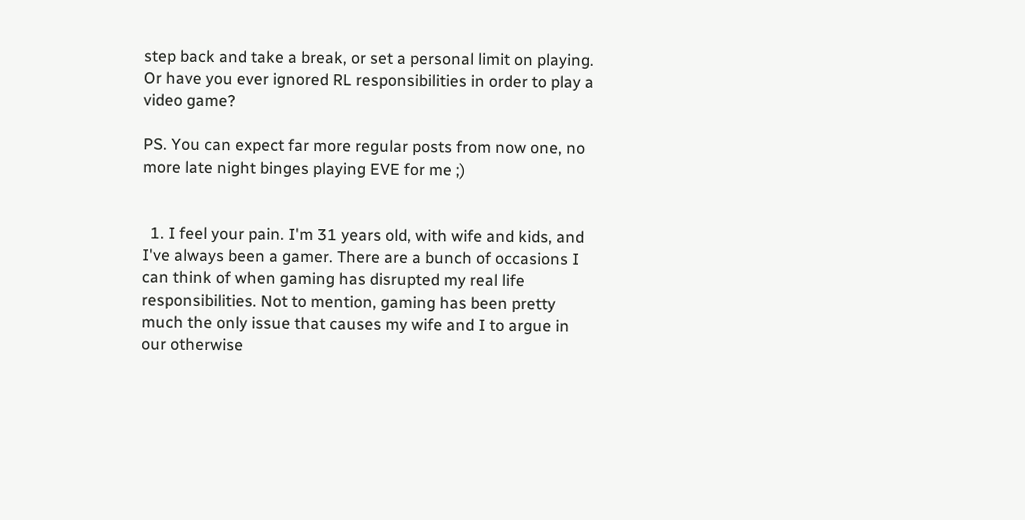step back and take a break, or set a personal limit on playing. Or have you ever ignored RL responsibilities in order to play a video game?

PS. You can expect far more regular posts from now one, no more late night binges playing EVE for me ;)


  1. I feel your pain. I'm 31 years old, with wife and kids, and I've always been a gamer. There are a bunch of occasions I can think of when gaming has disrupted my real life responsibilities. Not to mention, gaming has been pretty much the only issue that causes my wife and I to argue in our otherwise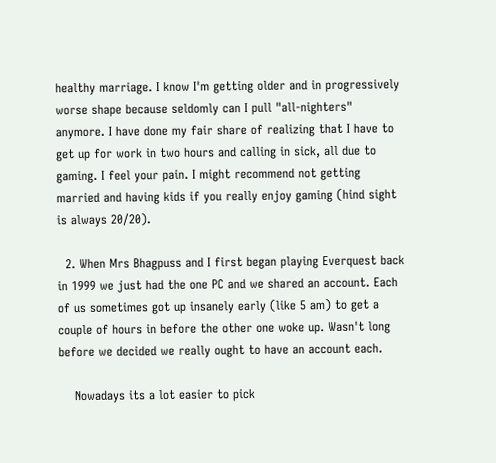healthy marriage. I know I'm getting older and in progressively worse shape because seldomly can I pull "all-nighters" anymore. I have done my fair share of realizing that I have to get up for work in two hours and calling in sick, all due to gaming. I feel your pain. I might recommend not getting married and having kids if you really enjoy gaming (hind sight is always 20/20).

  2. When Mrs Bhagpuss and I first began playing Everquest back in 1999 we just had the one PC and we shared an account. Each of us sometimes got up insanely early (like 5 am) to get a couple of hours in before the other one woke up. Wasn't long before we decided we really ought to have an account each.

    Nowadays its a lot easier to pick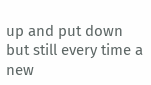up and put down but still every time a new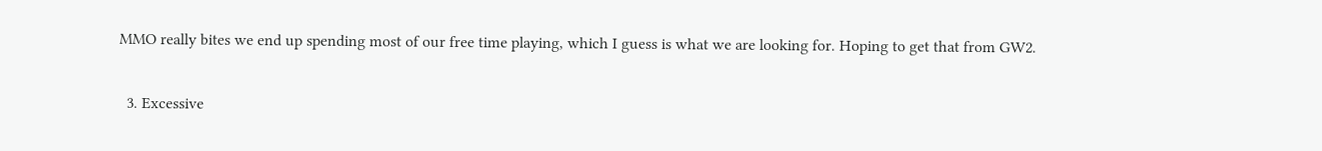MMO really bites we end up spending most of our free time playing, which I guess is what we are looking for. Hoping to get that from GW2.

  3. Excessive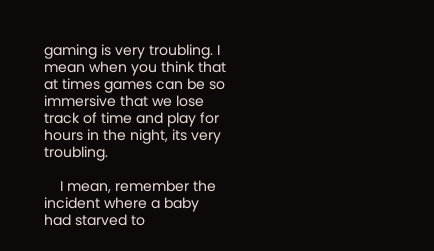gaming is very troubling. I mean when you think that at times games can be so immersive that we lose track of time and play for hours in the night, its very troubling.

    I mean, remember the incident where a baby had starved to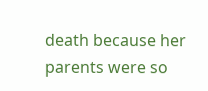death because her parents were so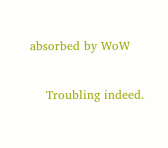absorbed by WoW

    Troubling indeed.